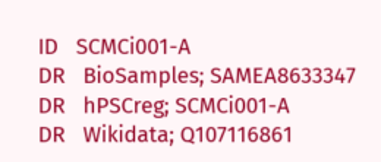ID   SCMCi001-A
DR   BioSamples; SAMEA8633347
DR   hPSCreg; SCMCi001-A
DR   Wikidata; Q107116861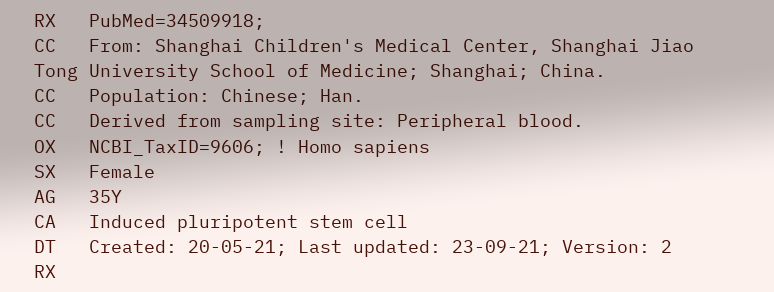RX   PubMed=34509918;
CC   From: Shanghai Children's Medical Center, Shanghai Jiao Tong University School of Medicine; Shanghai; China.
CC   Population: Chinese; Han.
CC   Derived from sampling site: Peripheral blood.
OX   NCBI_TaxID=9606; ! Homo sapiens
SX   Female
AG   35Y
CA   Induced pluripotent stem cell
DT   Created: 20-05-21; Last updated: 23-09-21; Version: 2
RX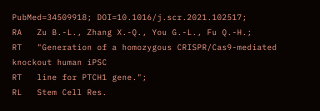PubMed=34509918; DOI=10.1016/j.scr.2021.102517;
RA   Zu B.-L., Zhang X.-Q., You G.-L., Fu Q.-H.;
RT   "Generation of a homozygous CRISPR/Cas9-mediated knockout human iPSC
RT   line for PTCH1 gene.";
RL   Stem Cell Res.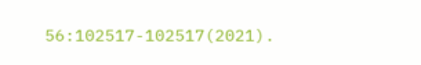56:102517-102517(2021).